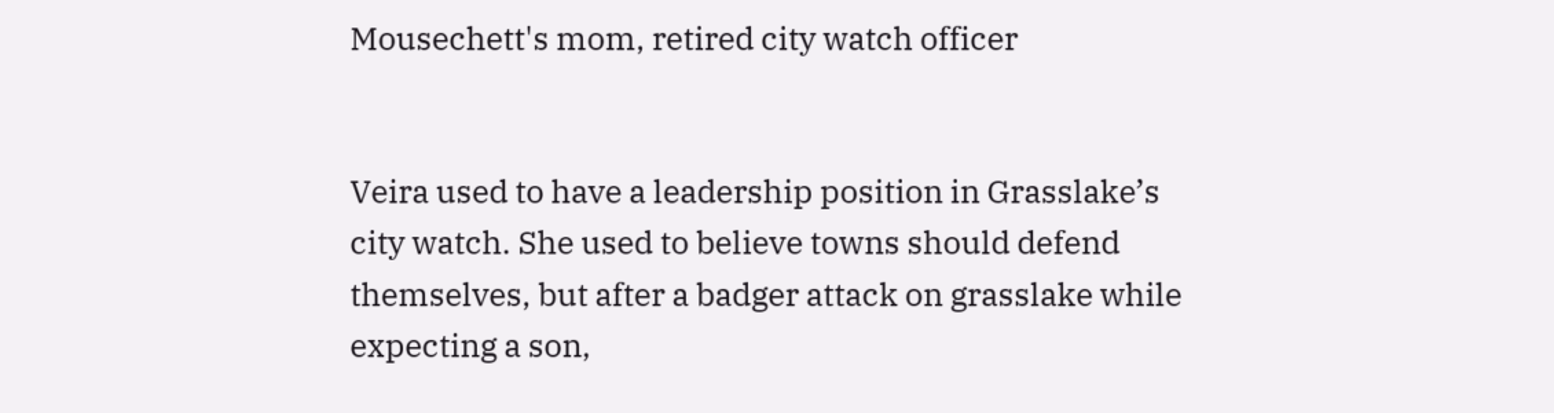Mousechett's mom, retired city watch officer


Veira used to have a leadership position in Grasslake’s city watch. She used to believe towns should defend themselves, but after a badger attack on grasslake while expecting a son,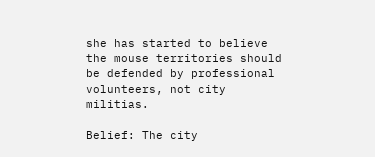she has started to believe the mouse territories should be defended by professional volunteers, not city militias.

Belief: The city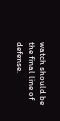watch should be the final line of defense.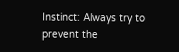Instinct: Always try to prevent the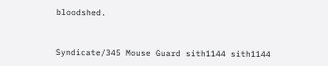bloodshed.


Syndicate/345 Mouse Guard sith1144 sith1144